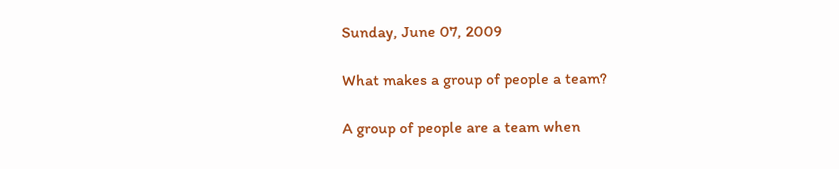Sunday, June 07, 2009

What makes a group of people a team?

A group of people are a team when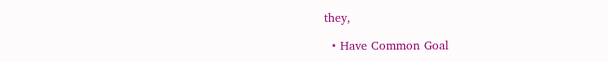they,

  • Have Common Goal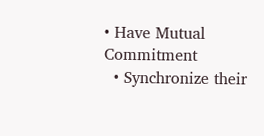• Have Mutual Commitment
  • Synchronize their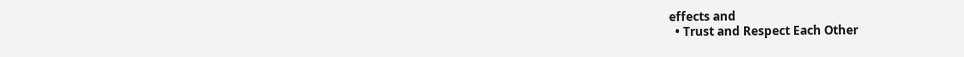effects and
  • Trust and Respect Each Other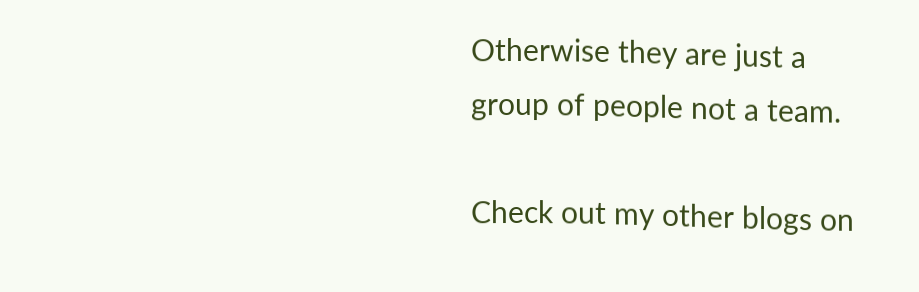Otherwise they are just a group of people not a team.

Check out my other blogs on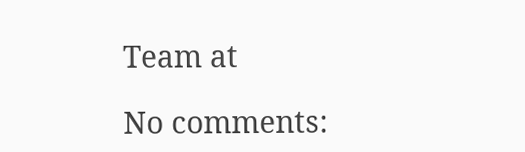Team at

No comments: